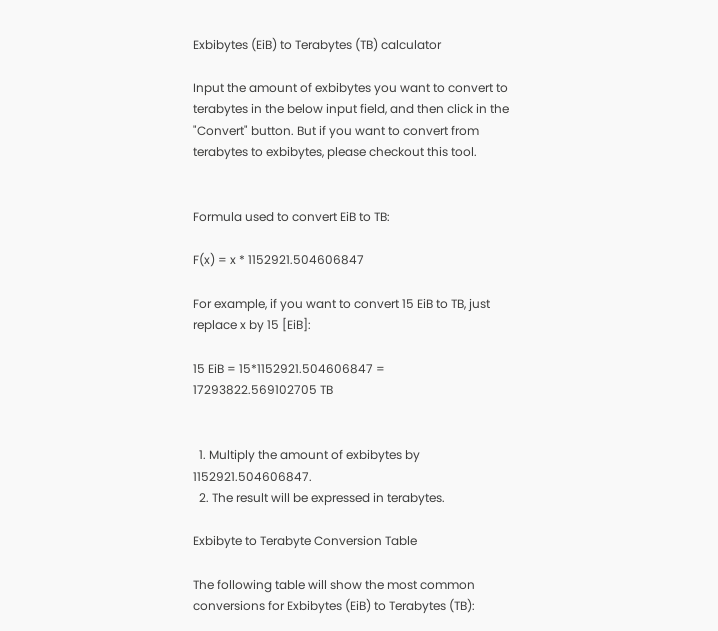Exbibytes (EiB) to Terabytes (TB) calculator

Input the amount of exbibytes you want to convert to terabytes in the below input field, and then click in the "Convert" button. But if you want to convert from terabytes to exbibytes, please checkout this tool.


Formula used to convert EiB to TB:

F(x) = x * 1152921.504606847

For example, if you want to convert 15 EiB to TB, just replace x by 15 [EiB]:

15 EiB = 15*1152921.504606847 = 17293822.569102705 TB


  1. Multiply the amount of exbibytes by 1152921.504606847.
  2. The result will be expressed in terabytes.

Exbibyte to Terabyte Conversion Table

The following table will show the most common conversions for Exbibytes (EiB) to Terabytes (TB):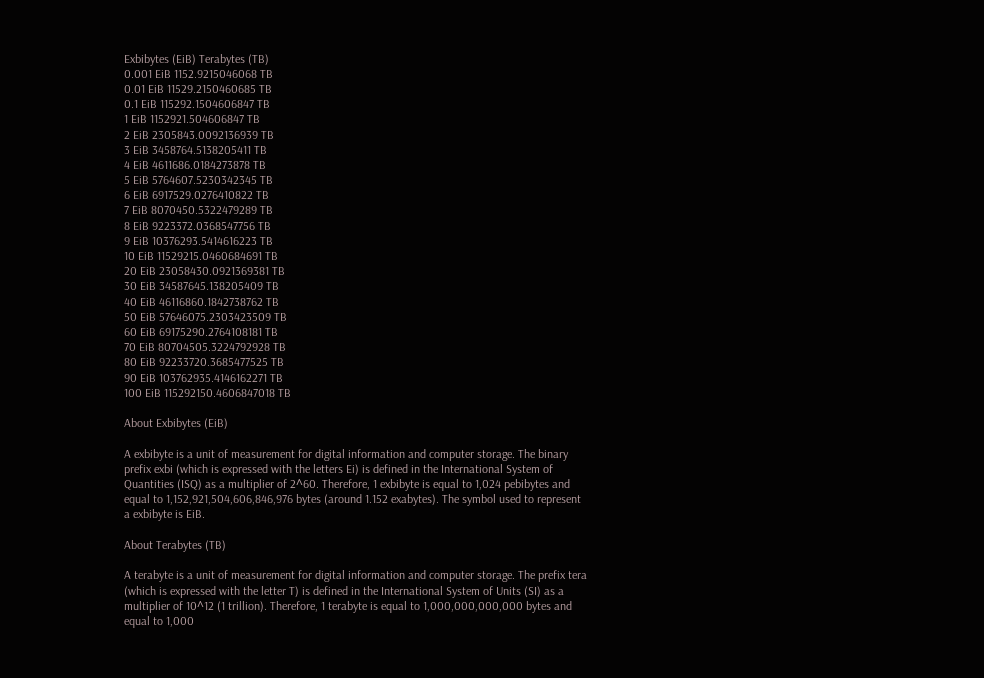Exbibytes (EiB) Terabytes (TB)
0.001 EiB 1152.9215046068 TB
0.01 EiB 11529.2150460685 TB
0.1 EiB 115292.1504606847 TB
1 EiB 1152921.504606847 TB
2 EiB 2305843.0092136939 TB
3 EiB 3458764.5138205411 TB
4 EiB 4611686.0184273878 TB
5 EiB 5764607.5230342345 TB
6 EiB 6917529.0276410822 TB
7 EiB 8070450.5322479289 TB
8 EiB 9223372.0368547756 TB
9 EiB 10376293.5414616223 TB
10 EiB 11529215.0460684691 TB
20 EiB 23058430.0921369381 TB
30 EiB 34587645.138205409 TB
40 EiB 46116860.1842738762 TB
50 EiB 57646075.2303423509 TB
60 EiB 69175290.2764108181 TB
70 EiB 80704505.3224792928 TB
80 EiB 92233720.3685477525 TB
90 EiB 103762935.4146162271 TB
100 EiB 115292150.4606847018 TB

About Exbibytes (EiB)

A exbibyte is a unit of measurement for digital information and computer storage. The binary prefix exbi (which is expressed with the letters Ei) is defined in the International System of Quantities (ISQ) as a multiplier of 2^60. Therefore, 1 exbibyte is equal to 1,024 pebibytes and equal to 1,152,921,504,606,846,976 bytes (around 1.152 exabytes). The symbol used to represent a exbibyte is EiB.

About Terabytes (TB)

A terabyte is a unit of measurement for digital information and computer storage. The prefix tera (which is expressed with the letter T) is defined in the International System of Units (SI) as a multiplier of 10^12 (1 trillion). Therefore, 1 terabyte is equal to 1,000,000,000,000 bytes and equal to 1,000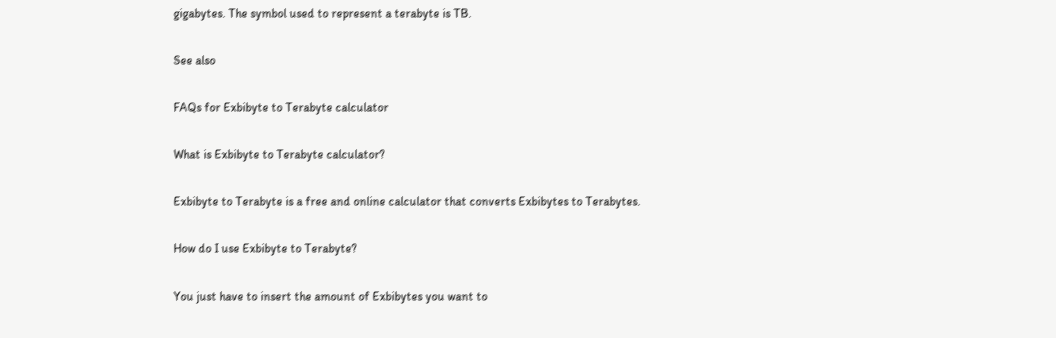gigabytes. The symbol used to represent a terabyte is TB.

See also

FAQs for Exbibyte to Terabyte calculator

What is Exbibyte to Terabyte calculator?

Exbibyte to Terabyte is a free and online calculator that converts Exbibytes to Terabytes.

How do I use Exbibyte to Terabyte?

You just have to insert the amount of Exbibytes you want to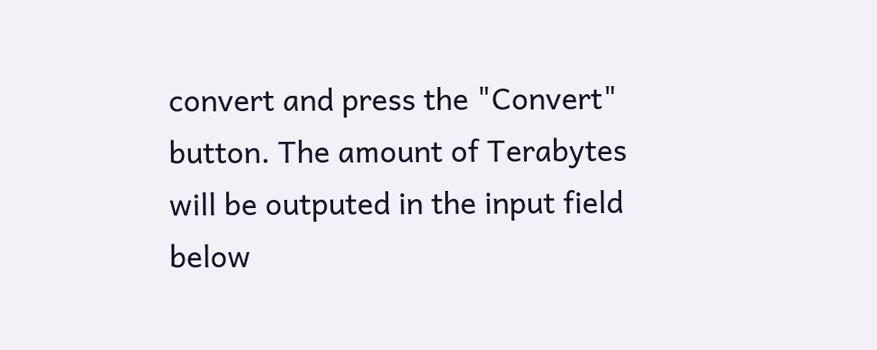convert and press the "Convert" button. The amount of Terabytes will be outputed in the input field below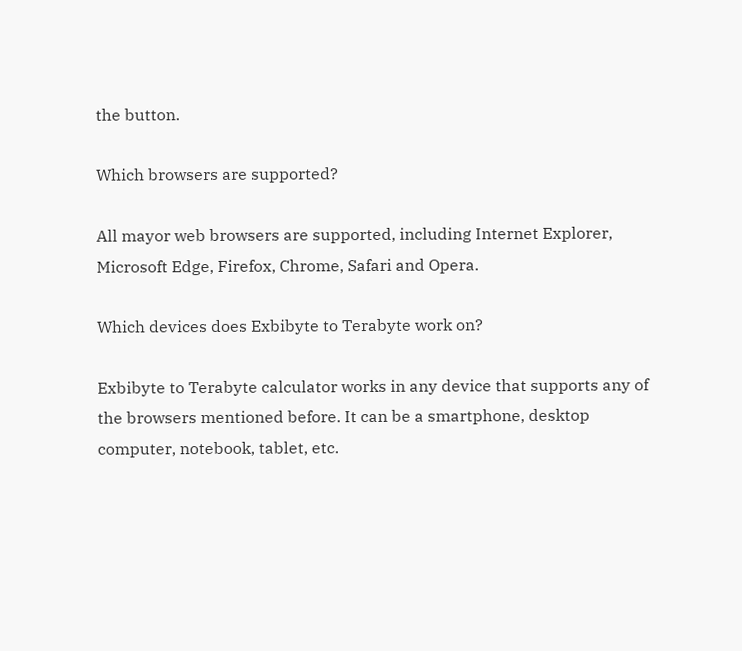the button.

Which browsers are supported?

All mayor web browsers are supported, including Internet Explorer, Microsoft Edge, Firefox, Chrome, Safari and Opera.

Which devices does Exbibyte to Terabyte work on?

Exbibyte to Terabyte calculator works in any device that supports any of the browsers mentioned before. It can be a smartphone, desktop computer, notebook, tablet, etc.